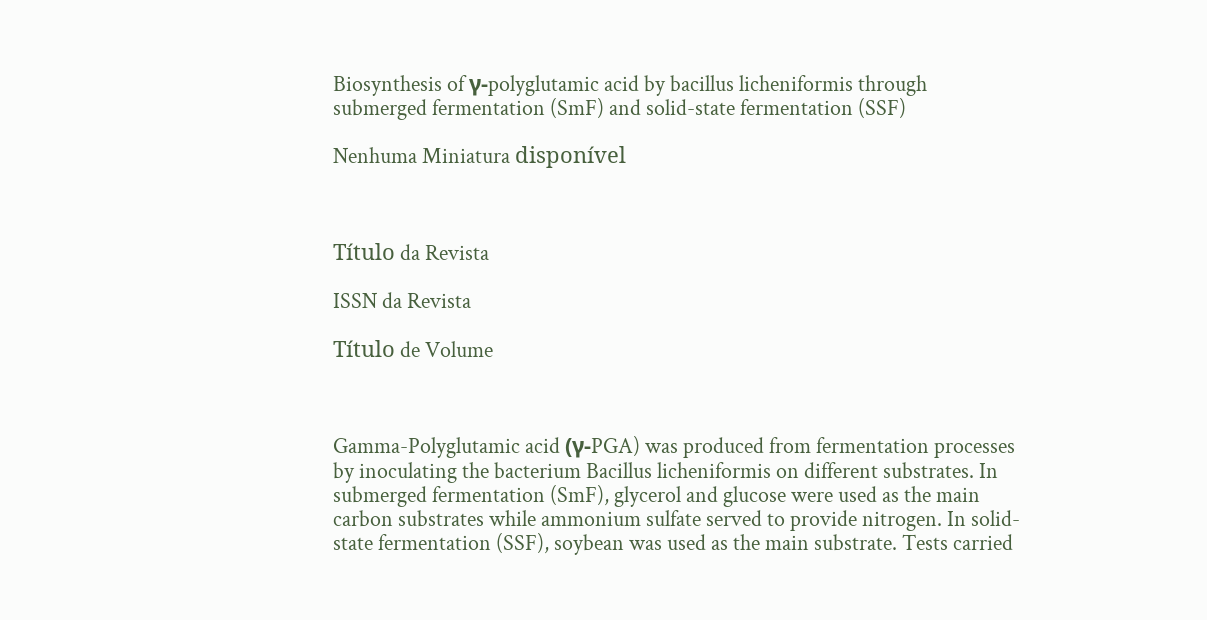Biosynthesis of γ-polyglutamic acid by bacillus licheniformis through submerged fermentation (SmF) and solid-state fermentation (SSF)

Nenhuma Miniatura disponível



Título da Revista

ISSN da Revista

Título de Volume



Gamma-Polyglutamic acid (γ-PGA) was produced from fermentation processes by inoculating the bacterium Bacillus licheniformis on different substrates. In submerged fermentation (SmF), glycerol and glucose were used as the main carbon substrates while ammonium sulfate served to provide nitrogen. In solid-state fermentation (SSF), soybean was used as the main substrate. Tests carried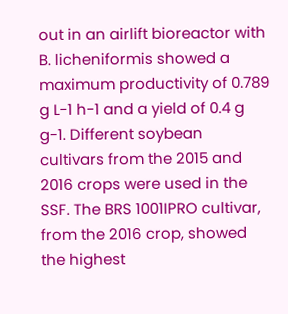out in an airlift bioreactor with B. licheniformis showed a maximum productivity of 0.789 g L-1 h-1 and a yield of 0.4 g g-1. Different soybean cultivars from the 2015 and 2016 crops were used in the SSF. The BRS 1001IPRO cultivar, from the 2016 crop, showed the highest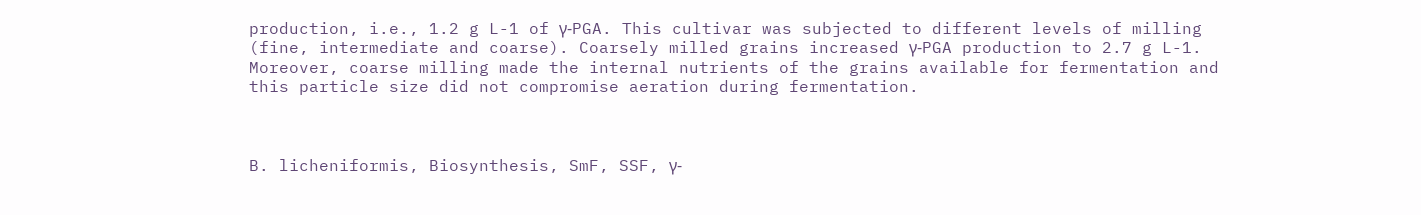production, i.e., 1.2 g L-1 of γ-PGA. This cultivar was subjected to different levels of milling (fine, intermediate and coarse). Coarsely milled grains increased γ-PGA production to 2.7 g L-1. Moreover, coarse milling made the internal nutrients of the grains available for fermentation and this particle size did not compromise aeration during fermentation.



B. licheniformis, Biosynthesis, SmF, SSF, γ-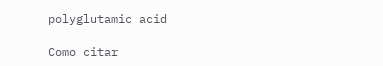polyglutamic acid

Como citar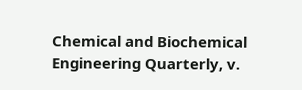Chemical and Biochemical Engineering Quarterly, v.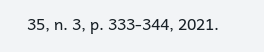35, n. 3, p. 333-344, 2021.